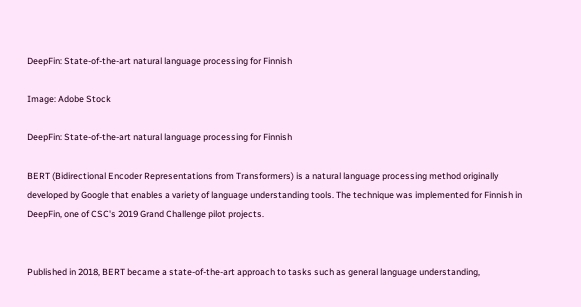DeepFin: State-of-the-art natural language processing for Finnish

Image: Adobe Stock

DeepFin: State-of-the-art natural language processing for Finnish

BERT (Bidirectional Encoder Representations from Transformers) is a natural language processing method originally developed by Google that enables a variety of language understanding tools. The technique was implemented for Finnish in DeepFin, one of CSC's 2019 Grand Challenge pilot projects.


Published in 2018, BERT became a state-of-the-art approach to tasks such as general language understanding,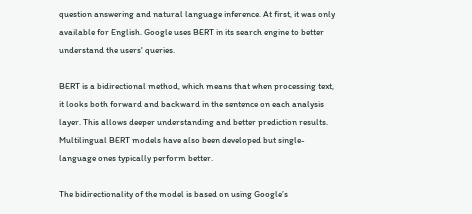question answering and natural language inference. At first, it was only available for English. Google uses BERT in its search engine to better understand the users' queries.

BERT is a bidirectional method, which means that when processing text, it looks both forward and backward in the sentence on each analysis layer. This allows deeper understanding and better prediction results. Multilingual BERT models have also been developed but single-language ones typically perform better.

The bidirectionality of the model is based on using Google’s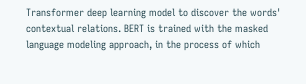Transformer deep learning model to discover the words' contextual relations. BERT is trained with the masked language modeling approach, in the process of which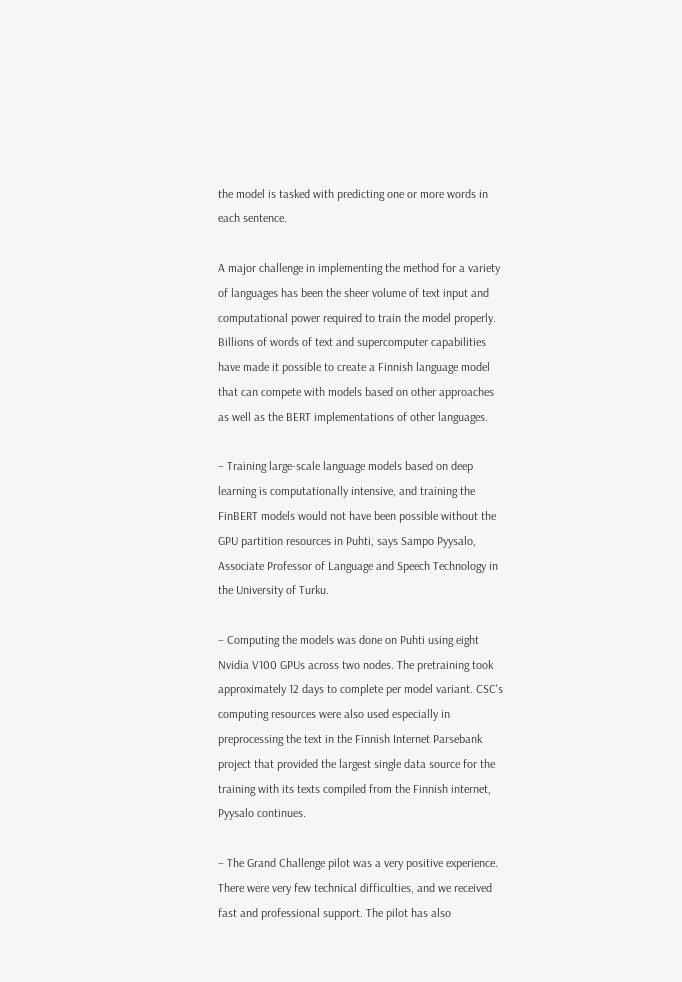the model is tasked with predicting one or more words in each sentence.

A major challenge in implementing the method for a variety of languages has been the sheer volume of text input and computational power required to train the model properly. Billions of words of text and supercomputer capabilities have made it possible to create a Finnish language model that can compete with models based on other approaches as well as the BERT implementations of other languages.

– Training large-scale language models based on deep learning is computationally intensive, and training the FinBERT models would not have been possible without the GPU partition resources in Puhti, says Sampo Pyysalo, Associate Professor of Language and Speech Technology in the University of Turku.

– Computing the models was done on Puhti using eight Nvidia V100 GPUs across two nodes. The pretraining took approximately 12 days to complete per model variant. CSC's computing resources were also used especially in preprocessing the text in the Finnish Internet Parsebank project that provided the largest single data source for the training with its texts compiled from the Finnish internet, Pyysalo continues.

– The Grand Challenge pilot was a very positive experience. There were very few technical difficulties, and we received fast and professional support. The pilot has also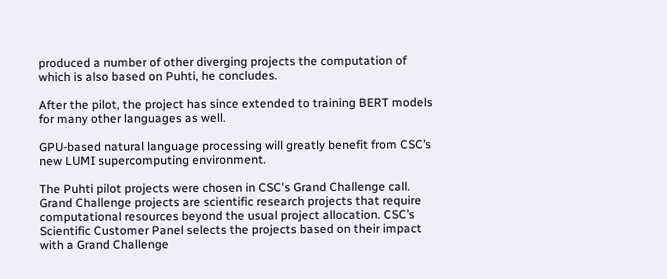produced a number of other diverging projects the computation of which is also based on Puhti, he concludes.

After the pilot, the project has since extended to training BERT models for many other languages as well.

GPU-based natural language processing will greatly benefit from CSC’s new LUMI supercomputing environment.

The Puhti pilot projects were chosen in CSC's Grand Challenge call. Grand Challenge projects are scientific research projects that require computational resources beyond the usual project allocation. CSC’s Scientific Customer Panel selects the projects based on their impact with a Grand Challenge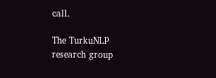call.

The TurkuNLP research group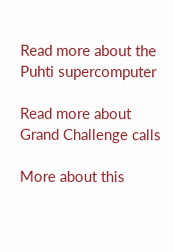Read more about the Puhti supercomputer

Read more about Grand Challenge calls

More about this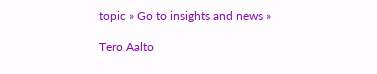topic » Go to insights and news »

Tero Aalto